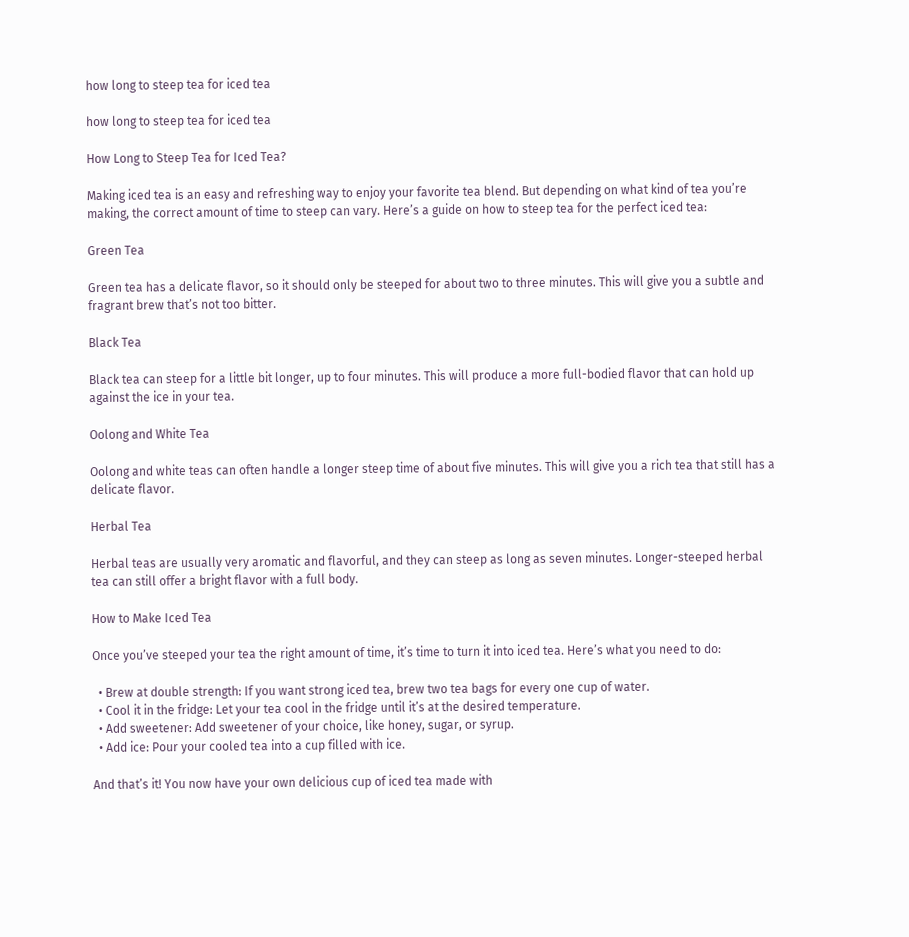how long to steep tea for iced tea

how long to steep tea for iced tea

How Long to Steep Tea for Iced Tea?

Making iced tea is an easy and refreshing way to enjoy your favorite tea blend. But depending on what kind of tea you’re making, the correct amount of time to steep can vary. Here’s a guide on how to steep tea for the perfect iced tea:

Green Tea

Green tea has a delicate flavor, so it should only be steeped for about two to three minutes. This will give you a subtle and fragrant brew that’s not too bitter.

Black Tea

Black tea can steep for a little bit longer, up to four minutes. This will produce a more full-bodied flavor that can hold up against the ice in your tea.

Oolong and White Tea

Oolong and white teas can often handle a longer steep time of about five minutes. This will give you a rich tea that still has a delicate flavor.

Herbal Tea

Herbal teas are usually very aromatic and flavorful, and they can steep as long as seven minutes. Longer-steeped herbal tea can still offer a bright flavor with a full body.

How to Make Iced Tea

Once you’ve steeped your tea the right amount of time, it’s time to turn it into iced tea. Here’s what you need to do:

  • Brew at double strength: If you want strong iced tea, brew two tea bags for every one cup of water.
  • Cool it in the fridge: Let your tea cool in the fridge until it’s at the desired temperature.
  • Add sweetener: Add sweetener of your choice, like honey, sugar, or syrup.
  • Add ice: Pour your cooled tea into a cup filled with ice.

And that’s it! You now have your own delicious cup of iced tea made with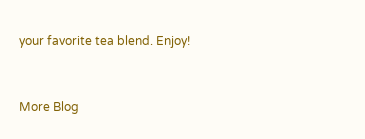your favorite tea blend. Enjoy!


More Blog